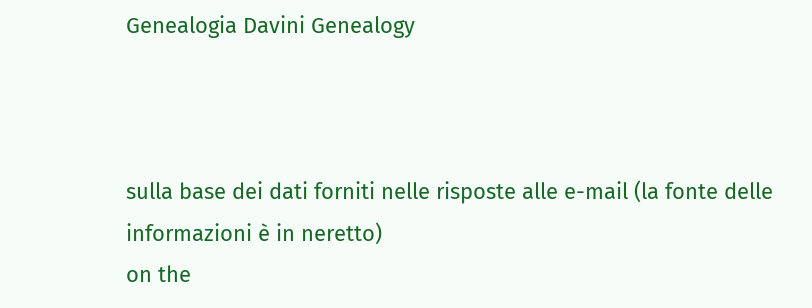Genealogia Davini Genealogy



sulla base dei dati forniti nelle risposte alle e-mail (la fonte delle informazioni è in neretto)
on the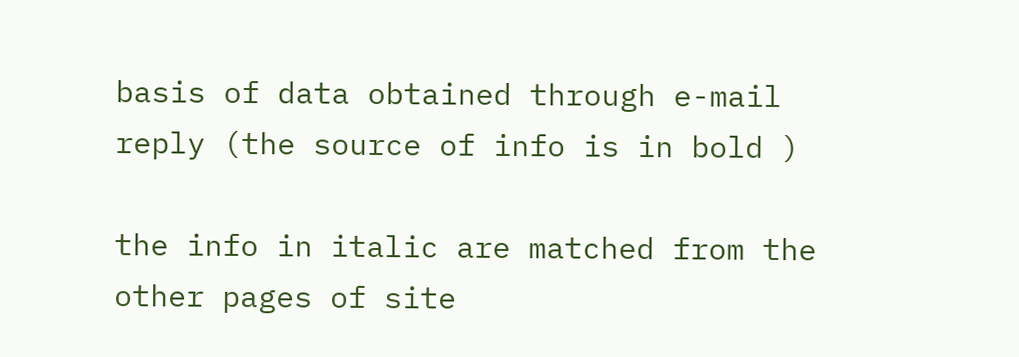basis of data obtained through e-mail reply (the source of info is in bold )

the info in italic are matched from the other pages of site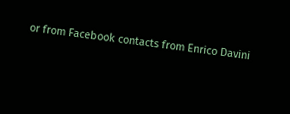or from Facebook contacts from Enrico Davini